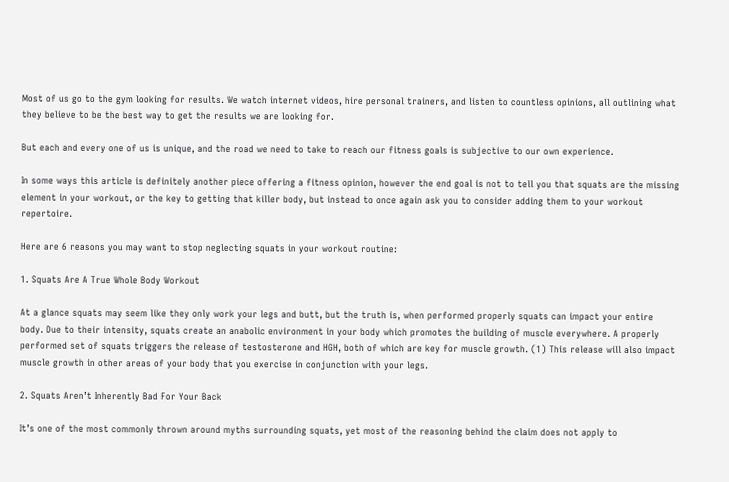Most of us go to the gym looking for results. We watch internet videos, hire personal trainers, and listen to countless opinions, all outlining what they believe to be the best way to get the results we are looking for.

But each and every one of us is unique, and the road we need to take to reach our fitness goals is subjective to our own experience.

In some ways this article is definitely another piece offering a fitness opinion, however the end goal is not to tell you that squats are the missing element in your workout, or the key to getting that killer body, but instead to once again ask you to consider adding them to your workout repertoire.

Here are 6 reasons you may want to stop neglecting squats in your workout routine:

1. Squats Are A True Whole Body Workout

At a glance squats may seem like they only work your legs and butt, but the truth is, when performed properly squats can impact your entire body. Due to their intensity, squats create an anabolic environment in your body which promotes the building of muscle everywhere. A properly performed set of squats triggers the release of testosterone and HGH, both of which are key for muscle growth. (1) This release will also impact muscle growth in other areas of your body that you exercise in conjunction with your legs.

2. Squats Aren’t Inherently Bad For Your Back

It’s one of the most commonly thrown around myths surrounding squats, yet most of the reasoning behind the claim does not apply to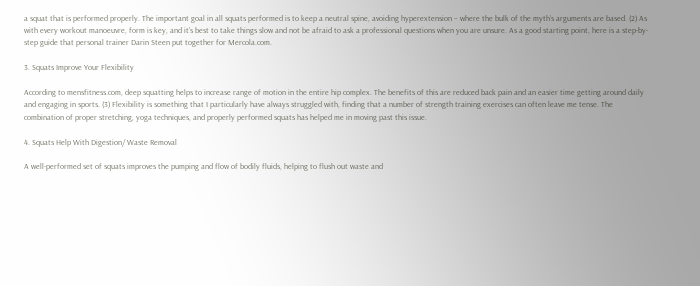a squat that is performed properly. The important goal in all squats performed is to keep a neutral spine, avoiding hyperextension – where the bulk of the myth’s arguments are based. (2) As with every workout manoeuvre, form is key, and it’s best to take things slow and not be afraid to ask a professional questions when you are unsure. As a good starting point, here is a step-by-step guide that personal trainer Darin Steen put together for Mercola.com.

3. Squats Improve Your Flexibility

According to mensfitness.com, deep squatting helps to increase range of motion in the entire hip complex. The benefits of this are reduced back pain and an easier time getting around daily and engaging in sports. (3) Flexibility is something that I particularly have always struggled with, finding that a number of strength training exercises can often leave me tense. The combination of proper stretching, yoga techniques, and properly performed squats has helped me in moving past this issue.

4. Squats Help With Digestion/ Waste Removal

A well-performed set of squats improves the pumping and flow of bodily fluids, helping to flush out waste and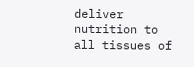deliver nutrition to all tissues of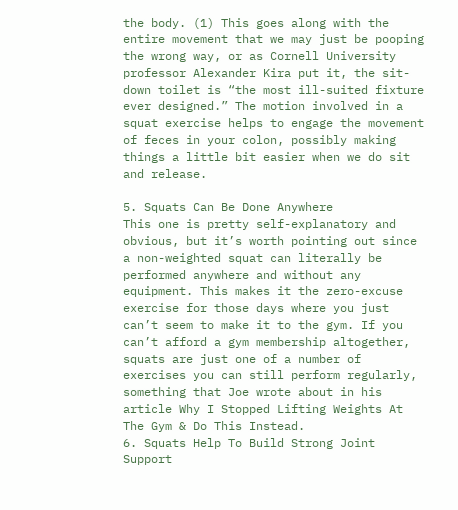the body. (1) This goes along with the entire movement that we may just be pooping the wrong way, or as Cornell University professor Alexander Kira put it, the sit-down toilet is “the most ill-suited fixture ever designed.” The motion involved in a squat exercise helps to engage the movement of feces in your colon, possibly making things a little bit easier when we do sit and release.

5. Squats Can Be Done Anywhere
This one is pretty self-explanatory and obvious, but it’s worth pointing out since a non-weighted squat can literally be performed anywhere and without any equipment. This makes it the zero-excuse exercise for those days where you just can’t seem to make it to the gym. If you can’t afford a gym membership altogether, squats are just one of a number of exercises you can still perform regularly, something that Joe wrote about in his article Why I Stopped Lifting Weights At The Gym & Do This Instead.
6. Squats Help To Build Strong Joint Support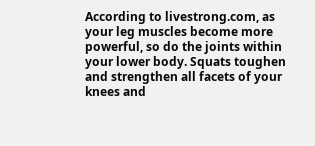According to livestrong.com, as your leg muscles become more powerful, so do the joints within your lower body. Squats toughen and strengthen all facets of your knees and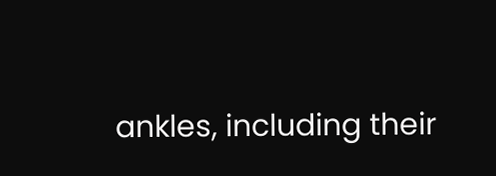ankles, including their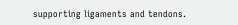supporting ligaments and tendons.